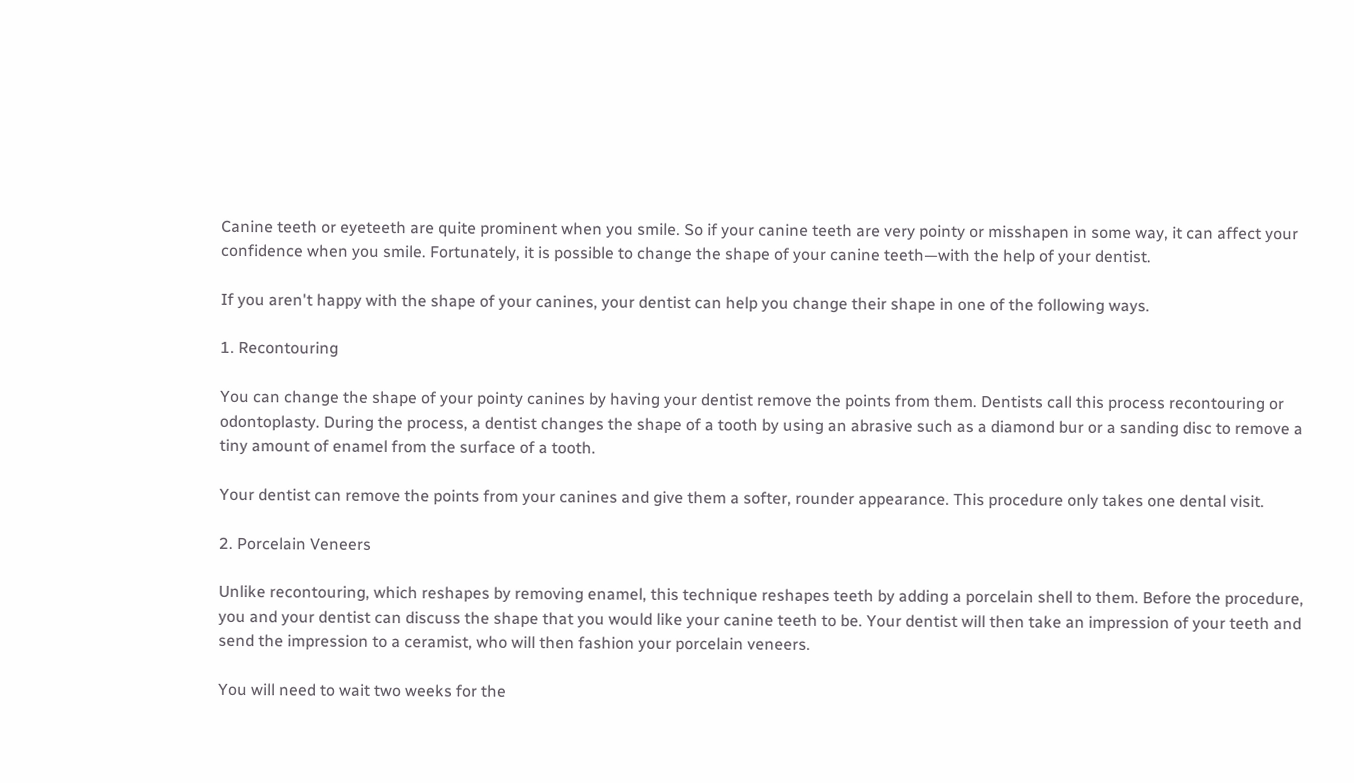Canine teeth or eyeteeth are quite prominent when you smile. So if your canine teeth are very pointy or misshapen in some way, it can affect your confidence when you smile. Fortunately, it is possible to change the shape of your canine teeth—with the help of your dentist.

If you aren't happy with the shape of your canines, your dentist can help you change their shape in one of the following ways.

1. Recontouring

You can change the shape of your pointy canines by having your dentist remove the points from them. Dentists call this process recontouring or odontoplasty. During the process, a dentist changes the shape of a tooth by using an abrasive such as a diamond bur or a sanding disc to remove a tiny amount of enamel from the surface of a tooth.

Your dentist can remove the points from your canines and give them a softer, rounder appearance. This procedure only takes one dental visit.

2. Porcelain Veneers

Unlike recontouring, which reshapes by removing enamel, this technique reshapes teeth by adding a porcelain shell to them. Before the procedure, you and your dentist can discuss the shape that you would like your canine teeth to be. Your dentist will then take an impression of your teeth and send the impression to a ceramist, who will then fashion your porcelain veneers.

You will need to wait two weeks for the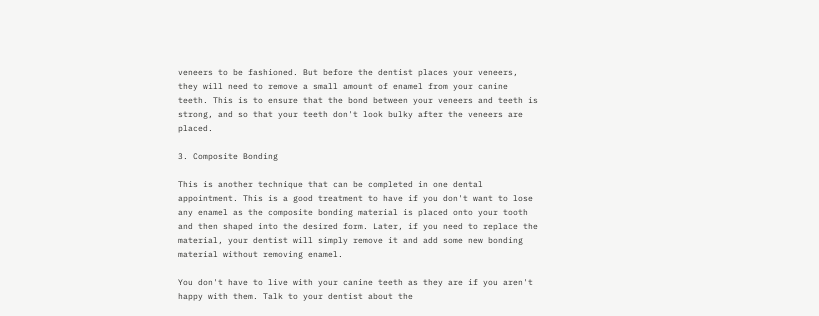veneers to be fashioned. But before the dentist places your veneers, they will need to remove a small amount of enamel from your canine teeth. This is to ensure that the bond between your veneers and teeth is strong, and so that your teeth don't look bulky after the veneers are placed.

3. Composite Bonding

This is another technique that can be completed in one dental appointment. This is a good treatment to have if you don't want to lose any enamel as the composite bonding material is placed onto your tooth and then shaped into the desired form. Later, if you need to replace the material, your dentist will simply remove it and add some new bonding material without removing enamel.

You don't have to live with your canine teeth as they are if you aren't happy with them. Talk to your dentist about the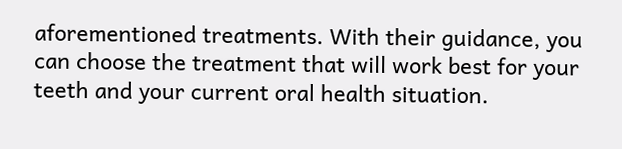aforementioned treatments. With their guidance, you can choose the treatment that will work best for your teeth and your current oral health situation.